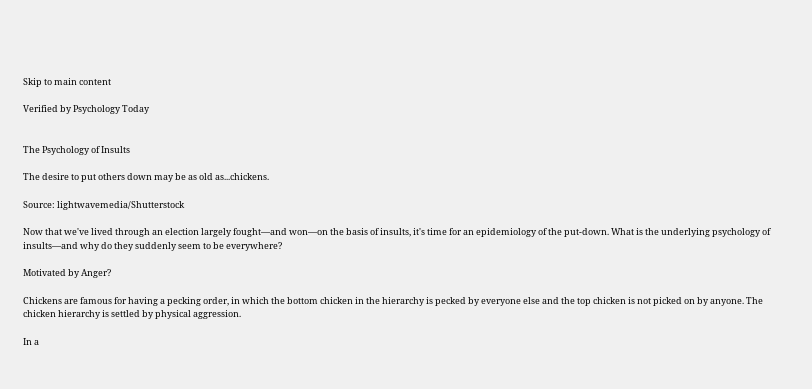Skip to main content

Verified by Psychology Today


The Psychology of Insults

The desire to put others down may be as old as...chickens.

Source: lightwavemedia/Shutterstock

Now that we've lived through an election largely fought—and won—on the basis of insults, it's time for an epidemiology of the put-down. What is the underlying psychology of insults—and why do they suddenly seem to be everywhere?

Motivated by Anger?

Chickens are famous for having a pecking order, in which the bottom chicken in the hierarchy is pecked by everyone else and the top chicken is not picked on by anyone. The chicken hierarchy is settled by physical aggression.

In a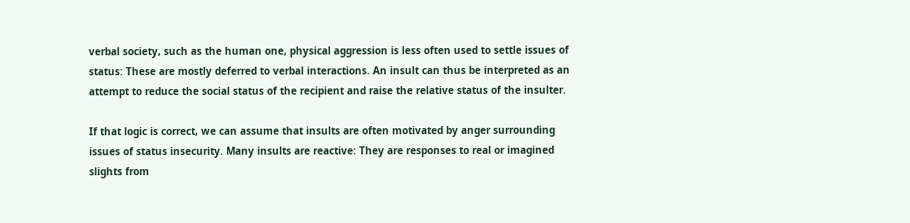verbal society, such as the human one, physical aggression is less often used to settle issues of status: These are mostly deferred to verbal interactions. An insult can thus be interpreted as an attempt to reduce the social status of the recipient and raise the relative status of the insulter.

If that logic is correct, we can assume that insults are often motivated by anger surrounding issues of status insecurity. Many insults are reactive: They are responses to real or imagined slights from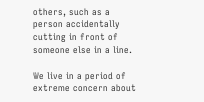others, such as a person accidentally cutting in front of someone else in a line.

We live in a period of extreme concern about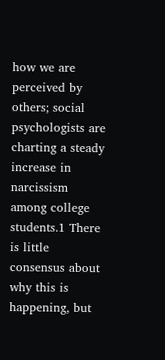how we are perceived by others; social psychologists are charting a steady increase in narcissism among college students.1 There is little consensus about why this is happening, but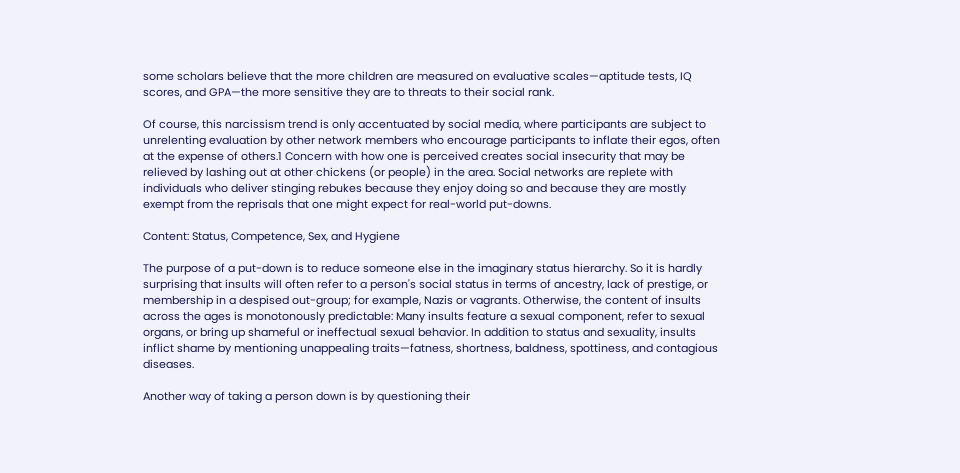some scholars believe that the more children are measured on evaluative scales—aptitude tests, IQ scores, and GPA—the more sensitive they are to threats to their social rank.

Of course, this narcissism trend is only accentuated by social media, where participants are subject to unrelenting evaluation by other network members who encourage participants to inflate their egos, often at the expense of others.1 Concern with how one is perceived creates social insecurity that may be relieved by lashing out at other chickens (or people) in the area. Social networks are replete with individuals who deliver stinging rebukes because they enjoy doing so and because they are mostly exempt from the reprisals that one might expect for real-world put-downs.

Content: Status, Competence, Sex, and Hygiene

The purpose of a put-down is to reduce someone else in the imaginary status hierarchy. So it is hardly surprising that insults will often refer to a person's social status in terms of ancestry, lack of prestige, or membership in a despised out-group; for example, Nazis or vagrants. Otherwise, the content of insults across the ages is monotonously predictable: Many insults feature a sexual component, refer to sexual organs, or bring up shameful or ineffectual sexual behavior. In addition to status and sexuality, insults inflict shame by mentioning unappealing traits—fatness, shortness, baldness, spottiness, and contagious diseases.

Another way of taking a person down is by questioning their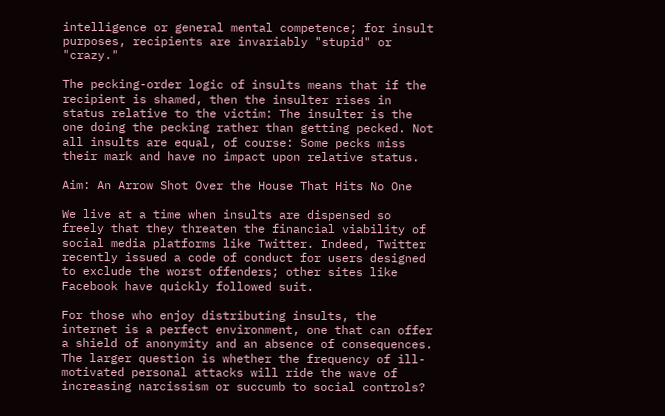intelligence or general mental competence; for insult purposes, recipients are invariably "stupid" or "crazy."

The pecking-order logic of insults means that if the recipient is shamed, then the insulter rises in status relative to the victim: The insulter is the one doing the pecking rather than getting pecked. Not all insults are equal, of course: Some pecks miss their mark and have no impact upon relative status.

Aim: An Arrow Shot Over the House That Hits No One

We live at a time when insults are dispensed so freely that they threaten the financial viability of social media platforms like Twitter. Indeed, Twitter recently issued a code of conduct for users designed to exclude the worst offenders; other sites like Facebook have quickly followed suit.

For those who enjoy distributing insults, the internet is a perfect environment, one that can offer a shield of anonymity and an absence of consequences. The larger question is whether the frequency of ill-motivated personal attacks will ride the wave of increasing narcissism or succumb to social controls?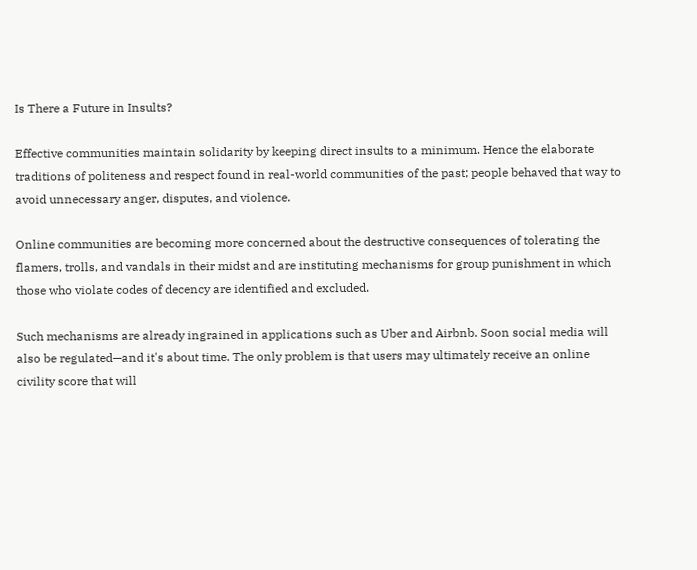Is There a Future in Insults?

Effective communities maintain solidarity by keeping direct insults to a minimum. Hence the elaborate traditions of politeness and respect found in real-world communities of the past; people behaved that way to avoid unnecessary anger, disputes, and violence.

Online communities are becoming more concerned about the destructive consequences of tolerating the flamers, trolls, and vandals in their midst and are instituting mechanisms for group punishment in which those who violate codes of decency are identified and excluded.

Such mechanisms are already ingrained in applications such as Uber and Airbnb. Soon social media will also be regulated—and it's about time. The only problem is that users may ultimately receive an online civility score that will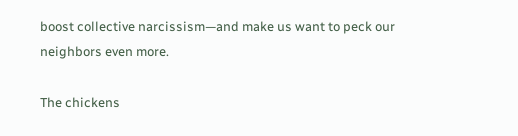boost collective narcissism—and make us want to peck our neighbors even more.

The chickens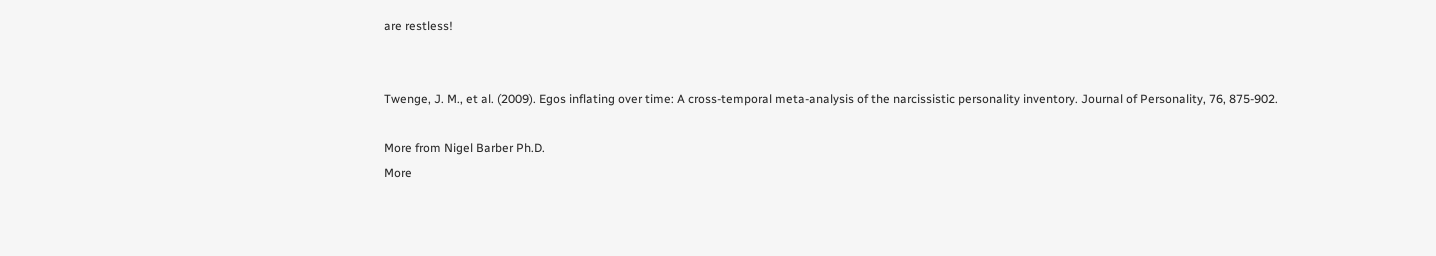are restless!


Twenge, J. M., et al. (2009). Egos inflating over time: A cross-temporal meta-analysis of the narcissistic personality inventory. Journal of Personality, 76, 875-902.

More from Nigel Barber Ph.D.
More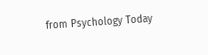from Psychology Today